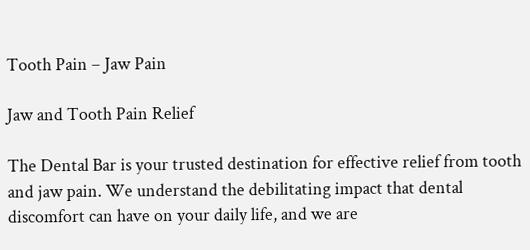Tooth Pain – Jaw Pain

Jaw and Tooth Pain Relief

The Dental Bar is your trusted destination for effective relief from tooth and jaw pain. We understand the debilitating impact that dental discomfort can have on your daily life, and we are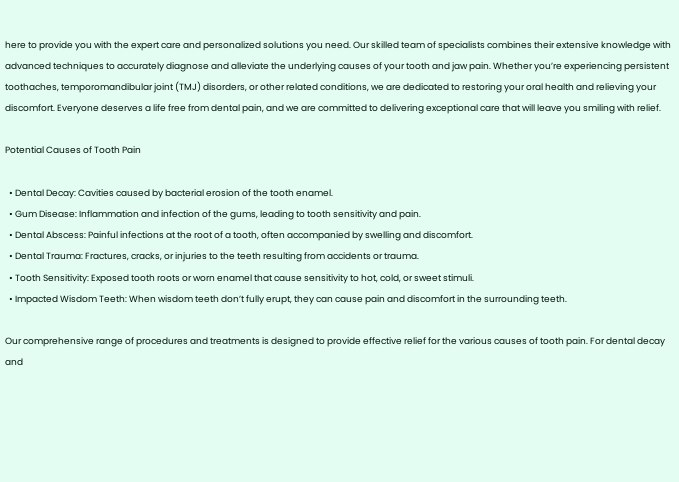here to provide you with the expert care and personalized solutions you need. Our skilled team of specialists combines their extensive knowledge with advanced techniques to accurately diagnose and alleviate the underlying causes of your tooth and jaw pain. Whether you’re experiencing persistent toothaches, temporomandibular joint (TMJ) disorders, or other related conditions, we are dedicated to restoring your oral health and relieving your discomfort. Everyone deserves a life free from dental pain, and we are committed to delivering exceptional care that will leave you smiling with relief.

Potential Causes of Tooth Pain

  • Dental Decay: Cavities caused by bacterial erosion of the tooth enamel.
  • Gum Disease: Inflammation and infection of the gums, leading to tooth sensitivity and pain.
  • Dental Abscess: Painful infections at the root of a tooth, often accompanied by swelling and discomfort.
  • Dental Trauma: Fractures, cracks, or injuries to the teeth resulting from accidents or trauma.
  • Tooth Sensitivity: Exposed tooth roots or worn enamel that cause sensitivity to hot, cold, or sweet stimuli.
  • Impacted Wisdom Teeth: When wisdom teeth don’t fully erupt, they can cause pain and discomfort in the surrounding teeth.

Our comprehensive range of procedures and treatments is designed to provide effective relief for the various causes of tooth pain. For dental decay and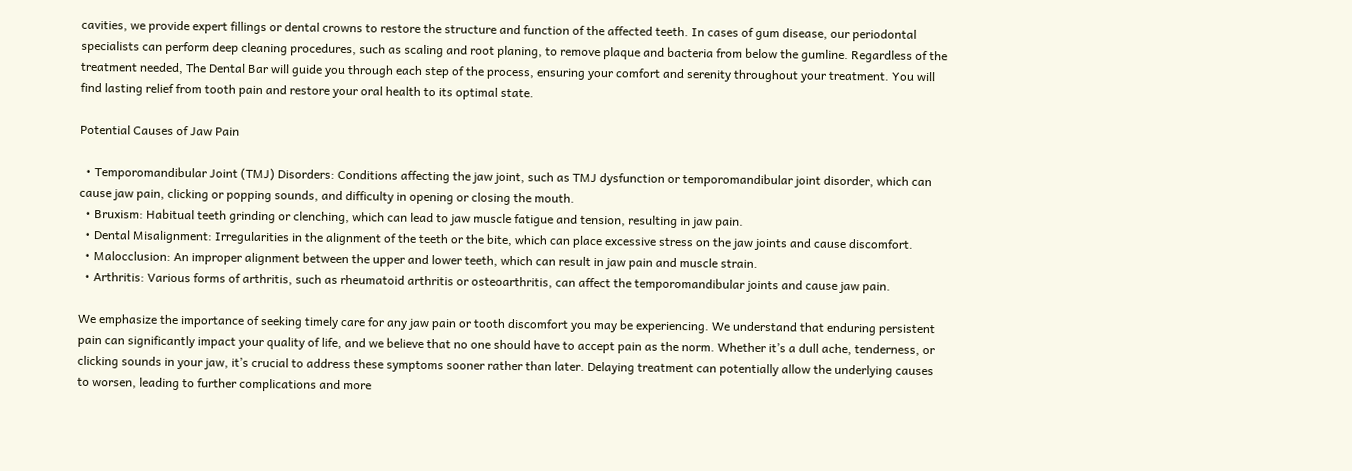cavities, we provide expert fillings or dental crowns to restore the structure and function of the affected teeth. In cases of gum disease, our periodontal specialists can perform deep cleaning procedures, such as scaling and root planing, to remove plaque and bacteria from below the gumline. Regardless of the treatment needed, The Dental Bar will guide you through each step of the process, ensuring your comfort and serenity throughout your treatment. You will find lasting relief from tooth pain and restore your oral health to its optimal state.

Potential Causes of Jaw Pain

  • Temporomandibular Joint (TMJ) Disorders: Conditions affecting the jaw joint, such as TMJ dysfunction or temporomandibular joint disorder, which can cause jaw pain, clicking or popping sounds, and difficulty in opening or closing the mouth.
  • Bruxism: Habitual teeth grinding or clenching, which can lead to jaw muscle fatigue and tension, resulting in jaw pain.
  • Dental Misalignment: Irregularities in the alignment of the teeth or the bite, which can place excessive stress on the jaw joints and cause discomfort.
  • Malocclusion: An improper alignment between the upper and lower teeth, which can result in jaw pain and muscle strain.
  • Arthritis: Various forms of arthritis, such as rheumatoid arthritis or osteoarthritis, can affect the temporomandibular joints and cause jaw pain.

We emphasize the importance of seeking timely care for any jaw pain or tooth discomfort you may be experiencing. We understand that enduring persistent pain can significantly impact your quality of life, and we believe that no one should have to accept pain as the norm. Whether it’s a dull ache, tenderness, or clicking sounds in your jaw, it’s crucial to address these symptoms sooner rather than later. Delaying treatment can potentially allow the underlying causes to worsen, leading to further complications and more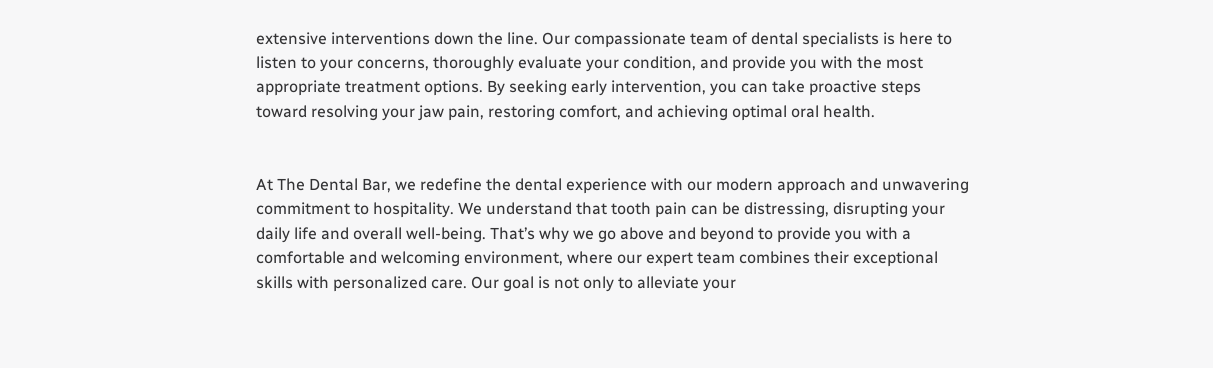extensive interventions down the line. Our compassionate team of dental specialists is here to listen to your concerns, thoroughly evaluate your condition, and provide you with the most appropriate treatment options. By seeking early intervention, you can take proactive steps toward resolving your jaw pain, restoring comfort, and achieving optimal oral health.


At The Dental Bar, we redefine the dental experience with our modern approach and unwavering commitment to hospitality. We understand that tooth pain can be distressing, disrupting your daily life and overall well-being. That’s why we go above and beyond to provide you with a comfortable and welcoming environment, where our expert team combines their exceptional skills with personalized care. Our goal is not only to alleviate your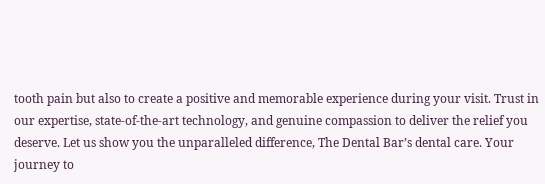tooth pain but also to create a positive and memorable experience during your visit. Trust in our expertise, state-of-the-art technology, and genuine compassion to deliver the relief you deserve. Let us show you the unparalleled difference, The Dental Bar’s dental care. Your journey to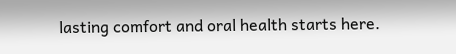lasting comfort and oral health starts here.